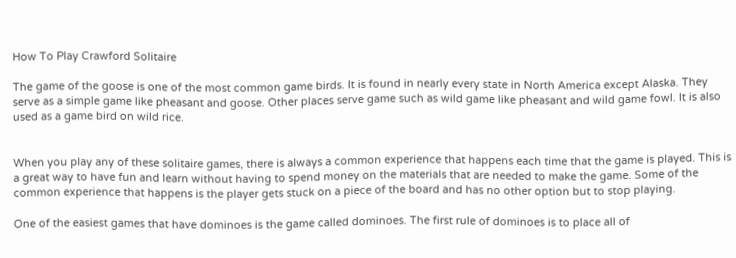How To Play Crawford Solitaire

The game of the goose is one of the most common game birds. It is found in nearly every state in North America except Alaska. They serve as a simple game like pheasant and goose. Other places serve game such as wild game like pheasant and wild game fowl. It is also used as a game bird on wild rice.


When you play any of these solitaire games, there is always a common experience that happens each time that the game is played. This is a great way to have fun and learn without having to spend money on the materials that are needed to make the game. Some of the common experience that happens is the player gets stuck on a piece of the board and has no other option but to stop playing.

One of the easiest games that have dominoes is the game called dominoes. The first rule of dominoes is to place all of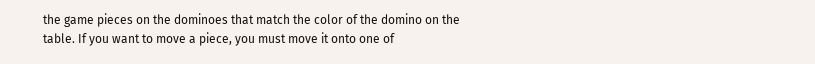the game pieces on the dominoes that match the color of the domino on the table. If you want to move a piece, you must move it onto one of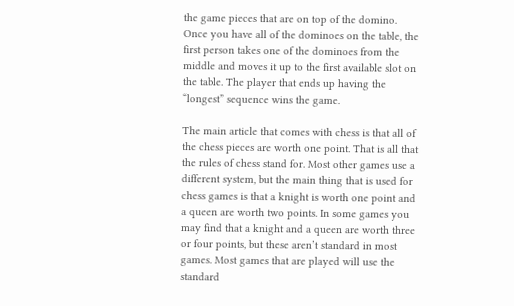the game pieces that are on top of the domino. Once you have all of the dominoes on the table, the first person takes one of the dominoes from the middle and moves it up to the first available slot on the table. The player that ends up having the “longest” sequence wins the game.

The main article that comes with chess is that all of the chess pieces are worth one point. That is all that the rules of chess stand for. Most other games use a different system, but the main thing that is used for chess games is that a knight is worth one point and a queen are worth two points. In some games you may find that a knight and a queen are worth three or four points, but these aren’t standard in most games. Most games that are played will use the standard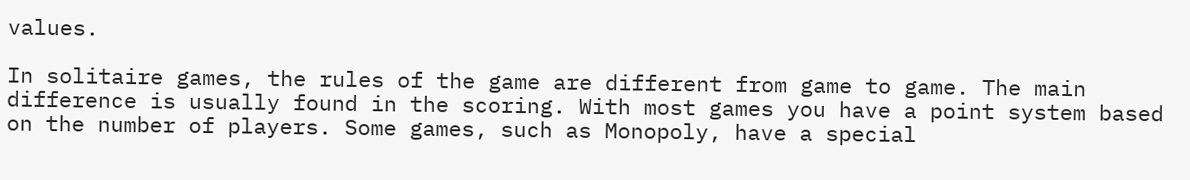values.

In solitaire games, the rules of the game are different from game to game. The main difference is usually found in the scoring. With most games you have a point system based on the number of players. Some games, such as Monopoly, have a special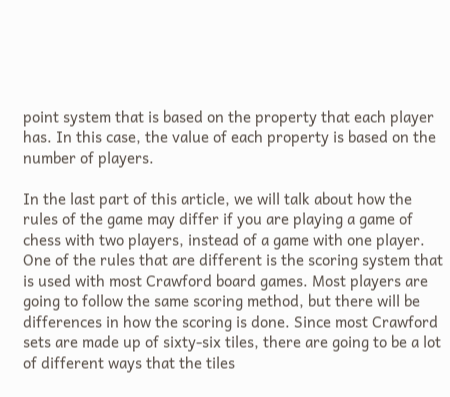point system that is based on the property that each player has. In this case, the value of each property is based on the number of players.

In the last part of this article, we will talk about how the rules of the game may differ if you are playing a game of chess with two players, instead of a game with one player. One of the rules that are different is the scoring system that is used with most Crawford board games. Most players are going to follow the same scoring method, but there will be differences in how the scoring is done. Since most Crawford sets are made up of sixty-six tiles, there are going to be a lot of different ways that the tiles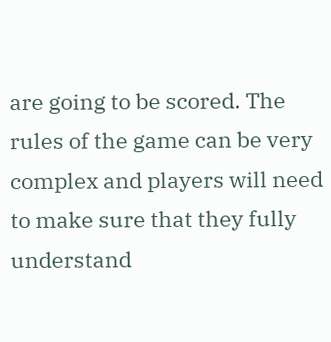are going to be scored. The rules of the game can be very complex and players will need to make sure that they fully understand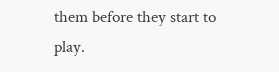them before they start to play.